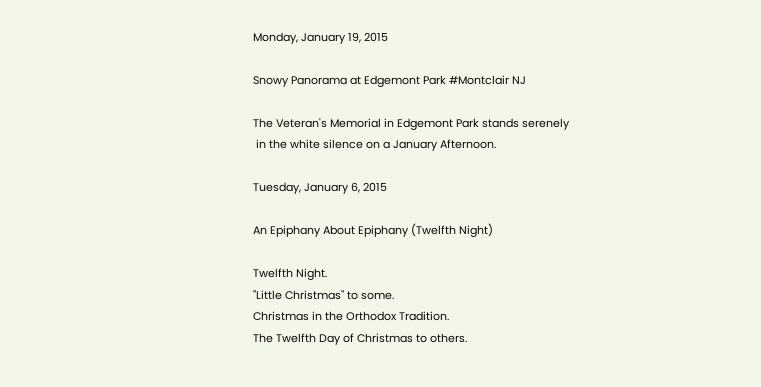Monday, January 19, 2015

Snowy Panorama at Edgemont Park #Montclair NJ

The Veteran's Memorial in Edgemont Park stands serenely
 in the white silence on a January Afternoon.

Tuesday, January 6, 2015

An Epiphany About Epiphany (Twelfth Night)

Twelfth Night.
"Little Christmas" to some.
Christmas in the Orthodox Tradition.
The Twelfth Day of Christmas to others.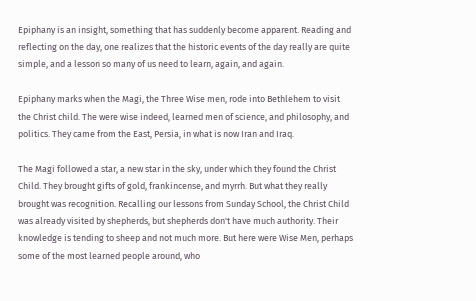Epiphany is an insight, something that has suddenly become apparent. Reading and reflecting on the day, one realizes that the historic events of the day really are quite simple, and a lesson so many of us need to learn, again, and again.

Epiphany marks when the Magi, the Three Wise men, rode into Bethlehem to visit the Christ child. The were wise indeed, learned men of science, and philosophy, and politics. They came from the East, Persia, in what is now Iran and Iraq.

The Magi followed a star, a new star in the sky, under which they found the Christ Child. They brought gifts of gold, frankincense, and myrrh. But what they really brought was recognition. Recalling our lessons from Sunday School, the Christ Child was already visited by shepherds, but shepherds don't have much authority. Their knowledge is tending to sheep and not much more. But here were Wise Men, perhaps some of the most learned people around, who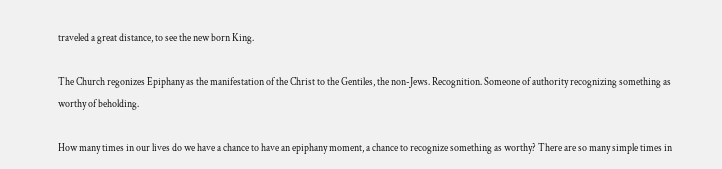traveled a great distance, to see the new born King.

The Church regonizes Epiphany as the manifestation of the Christ to the Gentiles, the non-Jews. Recognition. Someone of authority recognizing something as worthy of beholding.

How many times in our lives do we have a chance to have an epiphany moment, a chance to recognize something as worthy? There are so many simple times in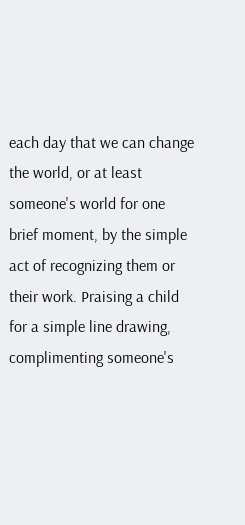each day that we can change the world, or at least someone's world for one brief moment, by the simple act of recognizing them or their work. Praising a child for a simple line drawing, complimenting someone's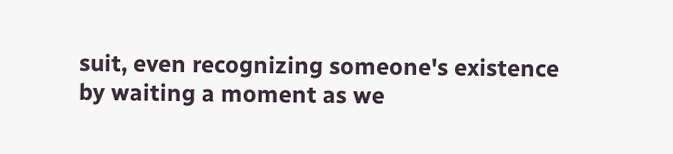suit, even recognizing someone's existence by waiting a moment as we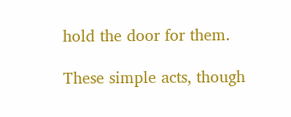hold the door for them.

These simple acts, though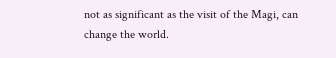not as significant as the visit of the Magi, can change the world.